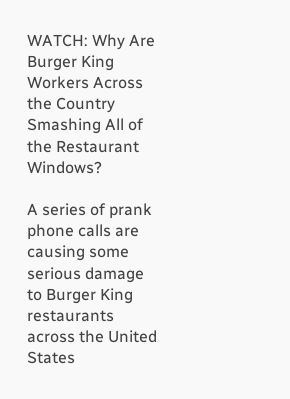WATCH: Why Are Burger King Workers Across the Country Smashing All of the Restaurant Windows?

A series of prank phone calls are causing some serious damage to Burger King restaurants across the United States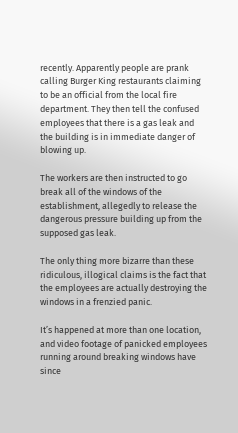recently. Apparently people are prank calling Burger King restaurants claiming to be an official from the local fire department. They then tell the confused employees that there is a gas leak and the building is in immediate danger of blowing up.

The workers are then instructed to go break all of the windows of the establishment, allegedly to release the dangerous pressure building up from the supposed gas leak.

The only thing more bizarre than these ridiculous, illogical claims is the fact that the employees are actually destroying the windows in a frenzied panic.

It’s happened at more than one location, and video footage of panicked employees running around breaking windows have since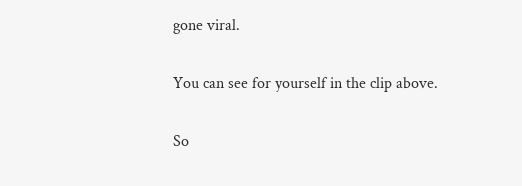gone viral.

You can see for yourself in the clip above.

So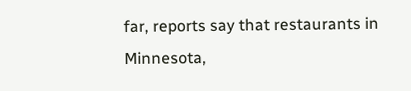far, reports say that restaurants in Minnesota,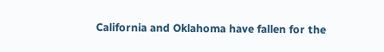California and Oklahoma have fallen for the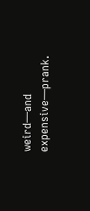weird—and expensive—prank.